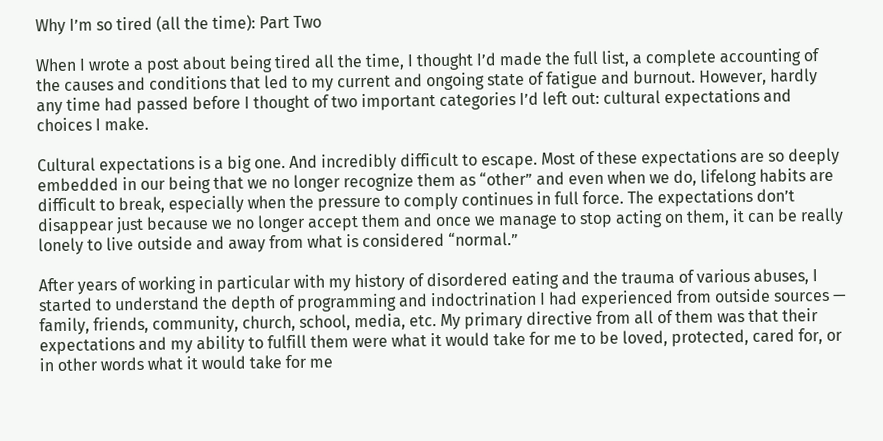Why I’m so tired (all the time): Part Two

When I wrote a post about being tired all the time, I thought I’d made the full list, a complete accounting of the causes and conditions that led to my current and ongoing state of fatigue and burnout. However, hardly any time had passed before I thought of two important categories I’d left out: cultural expectations and choices I make.

Cultural expectations is a big one. And incredibly difficult to escape. Most of these expectations are so deeply embedded in our being that we no longer recognize them as “other” and even when we do, lifelong habits are difficult to break, especially when the pressure to comply continues in full force. The expectations don’t disappear just because we no longer accept them and once we manage to stop acting on them, it can be really lonely to live outside and away from what is considered “normal.”

After years of working in particular with my history of disordered eating and the trauma of various abuses, I started to understand the depth of programming and indoctrination I had experienced from outside sources — family, friends, community, church, school, media, etc. My primary directive from all of them was that their expectations and my ability to fulfill them were what it would take for me to be loved, protected, cared for, or in other words what it would take for me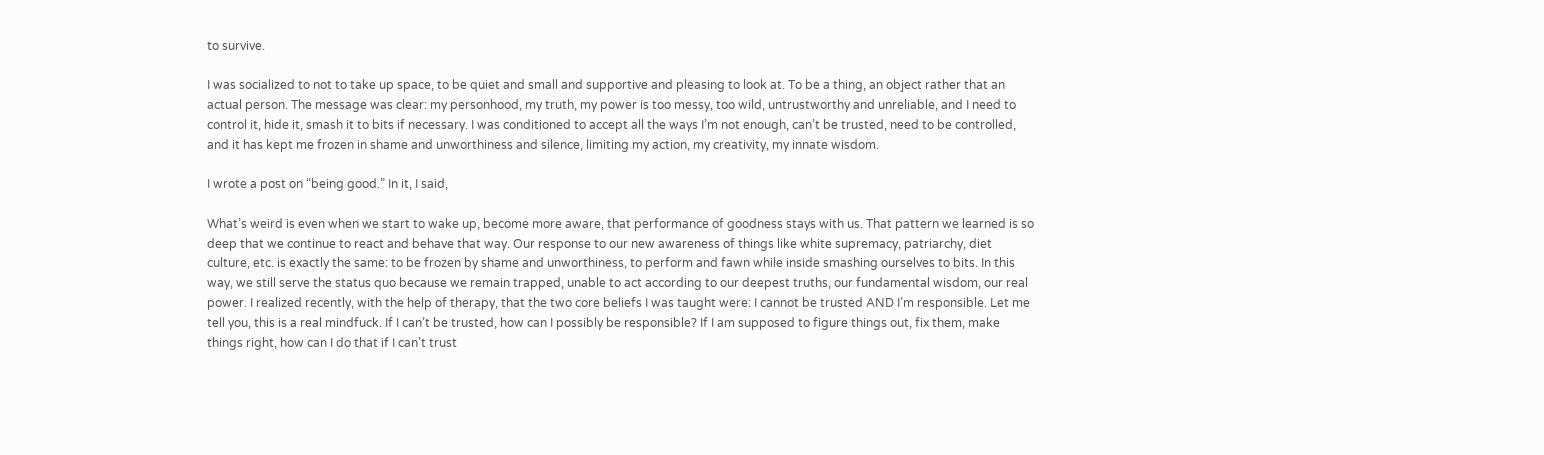to survive.

I was socialized to not to take up space, to be quiet and small and supportive and pleasing to look at. To be a thing, an object rather that an actual person. The message was clear: my personhood, my truth, my power is too messy, too wild, untrustworthy and unreliable, and I need to control it, hide it, smash it to bits if necessary. I was conditioned to accept all the ways I’m not enough, can’t be trusted, need to be controlled, and it has kept me frozen in shame and unworthiness and silence, limiting my action, my creativity, my innate wisdom.

I wrote a post on “being good.” In it, I said,

What’s weird is even when we start to wake up, become more aware, that performance of goodness stays with us. That pattern we learned is so deep that we continue to react and behave that way. Our response to our new awareness of things like white supremacy, patriarchy, diet culture, etc. is exactly the same: to be frozen by shame and unworthiness, to perform and fawn while inside smashing ourselves to bits. In this way, we still serve the status quo because we remain trapped, unable to act according to our deepest truths, our fundamental wisdom, our real power. I realized recently, with the help of therapy, that the two core beliefs I was taught were: I cannot be trusted AND I’m responsible. Let me tell you, this is a real mindfuck. If I can’t be trusted, how can I possibly be responsible? If I am supposed to figure things out, fix them, make things right, how can I do that if I can’t trust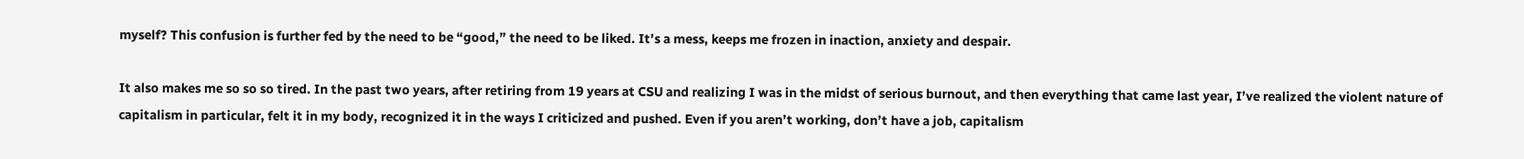myself? This confusion is further fed by the need to be “good,” the need to be liked. It’s a mess, keeps me frozen in inaction, anxiety and despair.

It also makes me so so so tired. In the past two years, after retiring from 19 years at CSU and realizing I was in the midst of serious burnout, and then everything that came last year, I’ve realized the violent nature of capitalism in particular, felt it in my body, recognized it in the ways I criticized and pushed. Even if you aren’t working, don’t have a job, capitalism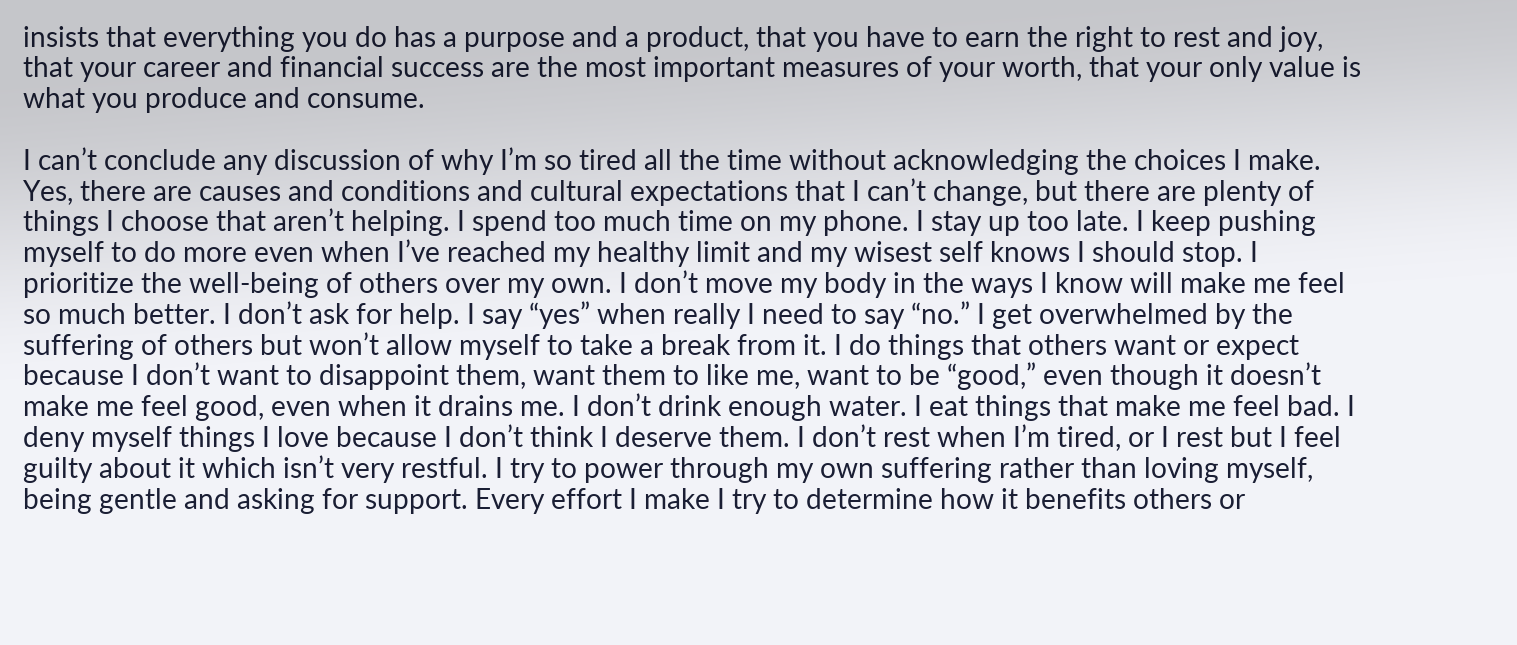insists that everything you do has a purpose and a product, that you have to earn the right to rest and joy, that your career and financial success are the most important measures of your worth, that your only value is what you produce and consume.

I can’t conclude any discussion of why I’m so tired all the time without acknowledging the choices I make. Yes, there are causes and conditions and cultural expectations that I can’t change, but there are plenty of things I choose that aren’t helping. I spend too much time on my phone. I stay up too late. I keep pushing myself to do more even when I’ve reached my healthy limit and my wisest self knows I should stop. I prioritize the well-being of others over my own. I don’t move my body in the ways I know will make me feel so much better. I don’t ask for help. I say “yes” when really I need to say “no.” I get overwhelmed by the suffering of others but won’t allow myself to take a break from it. I do things that others want or expect because I don’t want to disappoint them, want them to like me, want to be “good,” even though it doesn’t make me feel good, even when it drains me. I don’t drink enough water. I eat things that make me feel bad. I deny myself things I love because I don’t think I deserve them. I don’t rest when I’m tired, or I rest but I feel guilty about it which isn’t very restful. I try to power through my own suffering rather than loving myself, being gentle and asking for support. Every effort I make I try to determine how it benefits others or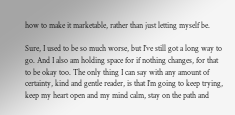how to make it marketable, rather than just letting myself be.

Sure, I used to be so much worse, but I’ve still got a long way to go. And I also am holding space for if nothing changes, for that to be okay too. The only thing I can say with any amount of certainty, kind and gentle reader, is that I’m going to keep trying, keep my heart open and my mind calm, stay on the path and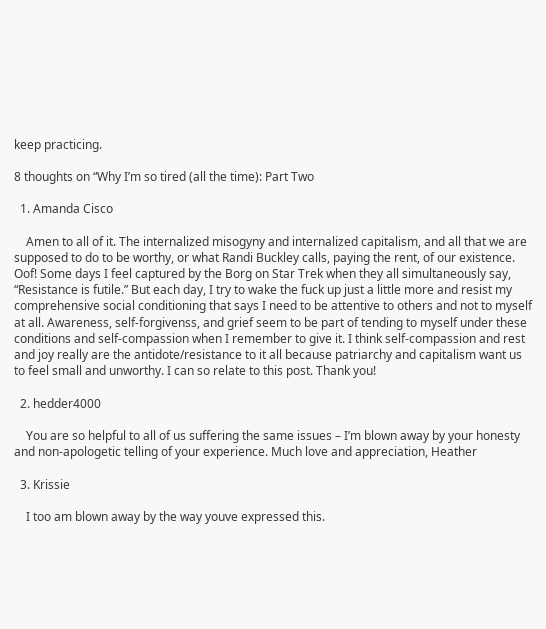keep practicing.

8 thoughts on “Why I’m so tired (all the time): Part Two

  1. Amanda Cisco

    Amen to all of it. The internalized misogyny and internalized capitalism, and all that we are supposed to do to be worthy, or what Randi Buckley calls, paying the rent, of our existence. Oof! Some days I feel captured by the Borg on Star Trek when they all simultaneously say, “Resistance is futile.” But each day, I try to wake the fuck up just a little more and resist my comprehensive social conditioning that says I need to be attentive to others and not to myself at all. Awareness, self-forgivenss, and grief seem to be part of tending to myself under these conditions and self-compassion when I remember to give it. I think self-compassion and rest and joy really are the antidote/resistance to it all because patriarchy and capitalism want us to feel small and unworthy. I can so relate to this post. Thank you!

  2. hedder4000

    You are so helpful to all of us suffering the same issues – I’m blown away by your honesty and non-apologetic telling of your experience. Much love and appreciation, Heather

  3. Krissie

    I too am blown away by the way youve expressed this.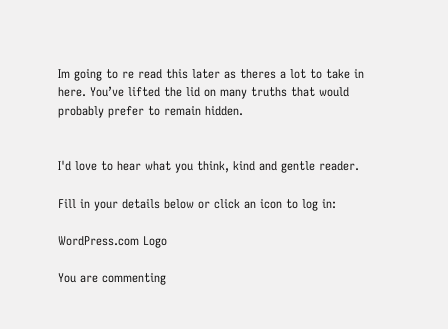Im going to re read this later as theres a lot to take in here. You’ve lifted the lid on many truths that would probably prefer to remain hidden.


I'd love to hear what you think, kind and gentle reader.

Fill in your details below or click an icon to log in:

WordPress.com Logo

You are commenting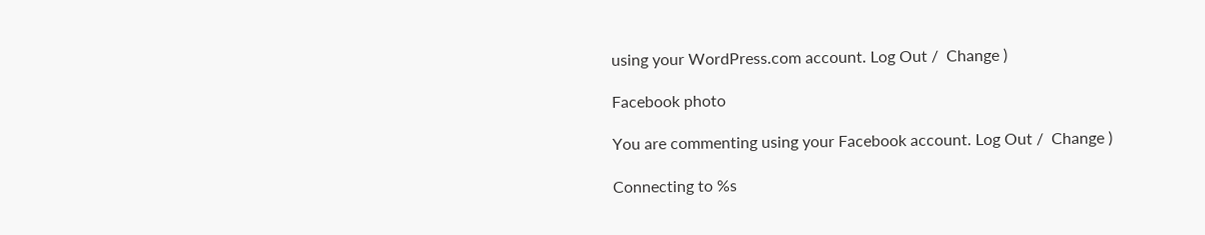using your WordPress.com account. Log Out /  Change )

Facebook photo

You are commenting using your Facebook account. Log Out /  Change )

Connecting to %s